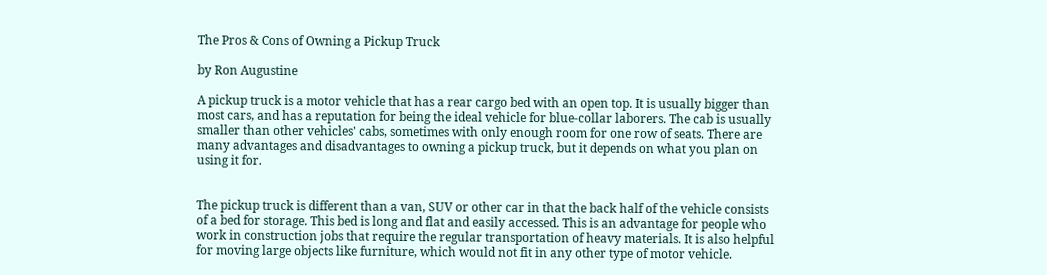The Pros & Cons of Owning a Pickup Truck

by Ron Augustine

A pickup truck is a motor vehicle that has a rear cargo bed with an open top. It is usually bigger than most cars, and has a reputation for being the ideal vehicle for blue-collar laborers. The cab is usually smaller than other vehicles' cabs, sometimes with only enough room for one row of seats. There are many advantages and disadvantages to owning a pickup truck, but it depends on what you plan on using it for.


The pickup truck is different than a van, SUV or other car in that the back half of the vehicle consists of a bed for storage. This bed is long and flat and easily accessed. This is an advantage for people who work in construction jobs that require the regular transportation of heavy materials. It is also helpful for moving large objects like furniture, which would not fit in any other type of motor vehicle.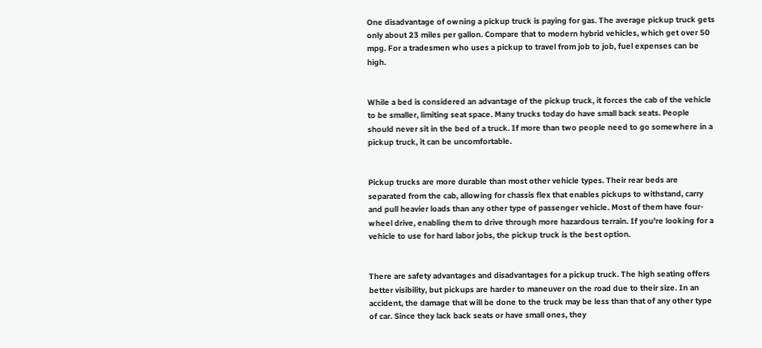One disadvantage of owning a pickup truck is paying for gas. The average pickup truck gets only about 23 miles per gallon. Compare that to modern hybrid vehicles, which get over 50 mpg. For a tradesmen who uses a pickup to travel from job to job, fuel expenses can be high.


While a bed is considered an advantage of the pickup truck, it forces the cab of the vehicle to be smaller, limiting seat space. Many trucks today do have small back seats. People should never sit in the bed of a truck. If more than two people need to go somewhere in a pickup truck, it can be uncomfortable.


Pickup trucks are more durable than most other vehicle types. Their rear beds are separated from the cab, allowing for chassis flex that enables pickups to withstand, carry and pull heavier loads than any other type of passenger vehicle. Most of them have four-wheel drive, enabling them to drive through more hazardous terrain. If you're looking for a vehicle to use for hard labor jobs, the pickup truck is the best option.


There are safety advantages and disadvantages for a pickup truck. The high seating offers better visibility, but pickups are harder to maneuver on the road due to their size. In an accident, the damage that will be done to the truck may be less than that of any other type of car. Since they lack back seats or have small ones, they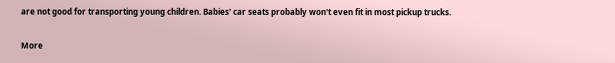are not good for transporting young children. Babies' car seats probably won't even fit in most pickup trucks.

More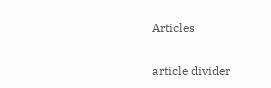Articles

article divider